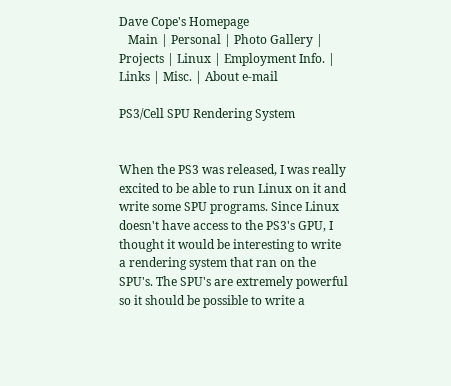Dave Cope's Homepage
   Main | Personal | Photo Gallery | Projects | Linux | Employment Info. | Links | Misc. | About e-mail

PS3/Cell SPU Rendering System


When the PS3 was released, I was really excited to be able to run Linux on it and write some SPU programs. Since Linux doesn't have access to the PS3's GPU, I thought it would be interesting to write a rendering system that ran on the SPU's. The SPU's are extremely powerful so it should be possible to write a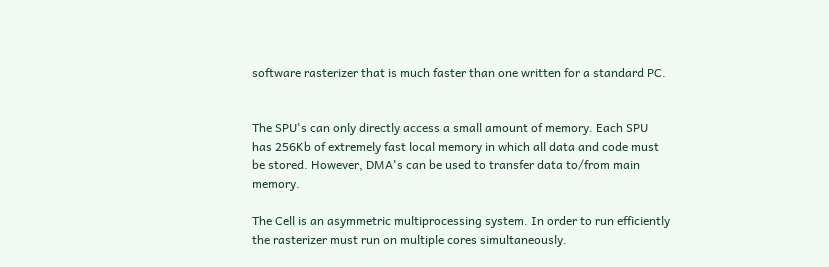software rasterizer that is much faster than one written for a standard PC.


The SPU's can only directly access a small amount of memory. Each SPU has 256Kb of extremely fast local memory in which all data and code must be stored. However, DMA's can be used to transfer data to/from main memory.

The Cell is an asymmetric multiprocessing system. In order to run efficiently the rasterizer must run on multiple cores simultaneously.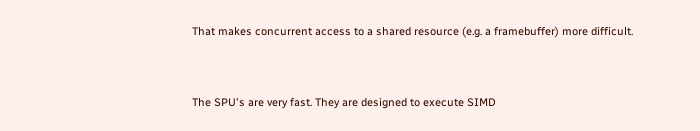That makes concurrent access to a shared resource (e.g. a framebuffer) more difficult.


The SPU's are very fast. They are designed to execute SIMD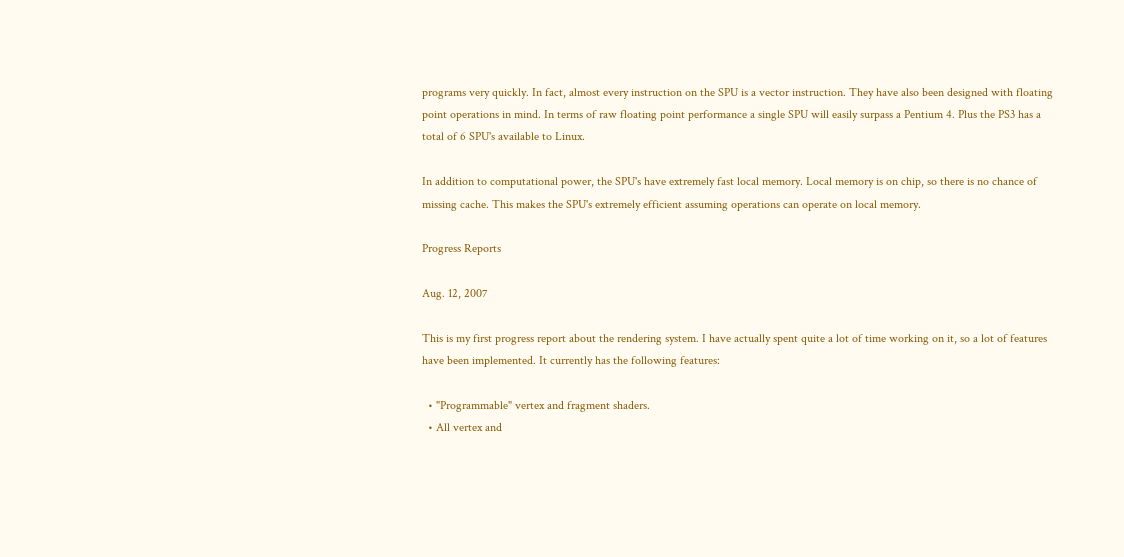programs very quickly. In fact, almost every instruction on the SPU is a vector instruction. They have also been designed with floating point operations in mind. In terms of raw floating point performance a single SPU will easily surpass a Pentium 4. Plus the PS3 has a total of 6 SPU's available to Linux.

In addition to computational power, the SPU's have extremely fast local memory. Local memory is on chip, so there is no chance of missing cache. This makes the SPU's extremely efficient assuming operations can operate on local memory.

Progress Reports

Aug. 12, 2007

This is my first progress report about the rendering system. I have actually spent quite a lot of time working on it, so a lot of features have been implemented. It currently has the following features:

  • "Programmable" vertex and fragment shaders.
  • All vertex and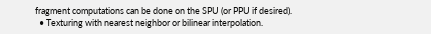fragment computations can be done on the SPU (or PPU if desired).
  • Texturing with nearest neighbor or bilinear interpolation.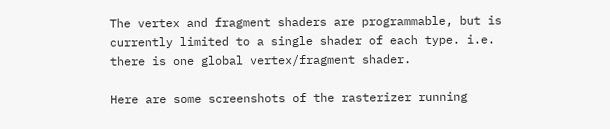The vertex and fragment shaders are programmable, but is currently limited to a single shader of each type. i.e. there is one global vertex/fragment shader.

Here are some screenshots of the rasterizer running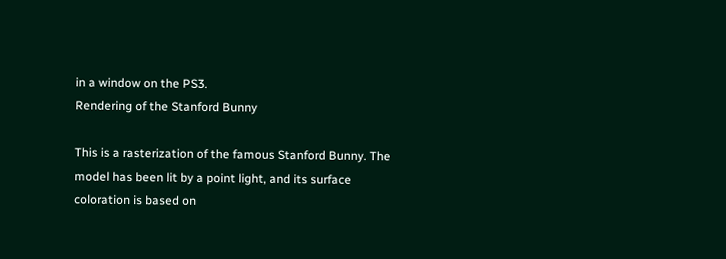in a window on the PS3.
Rendering of the Stanford Bunny

This is a rasterization of the famous Stanford Bunny. The model has been lit by a point light, and its surface coloration is based on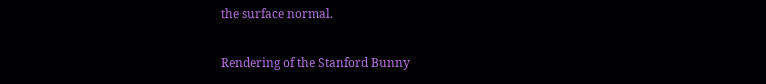the surface normal.

Rendering of the Stanford Bunny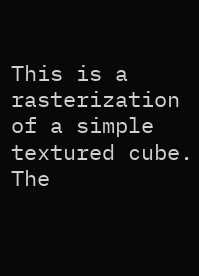This is a rasterization of a simple textured cube. The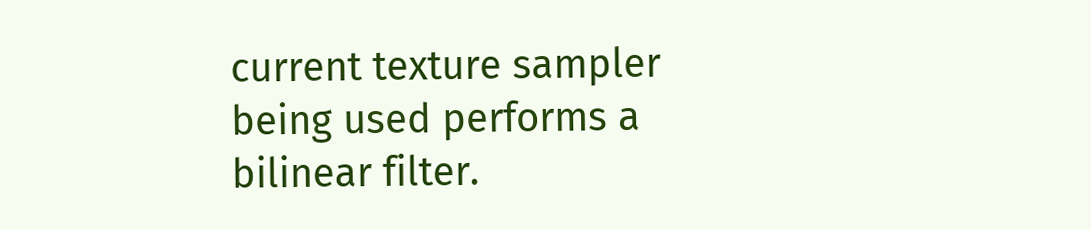current texture sampler being used performs a bilinear filter.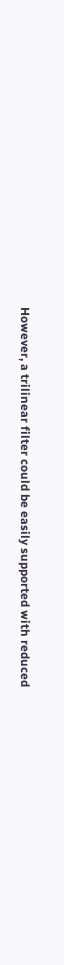However, a trilinear filter could be easily supported with reduced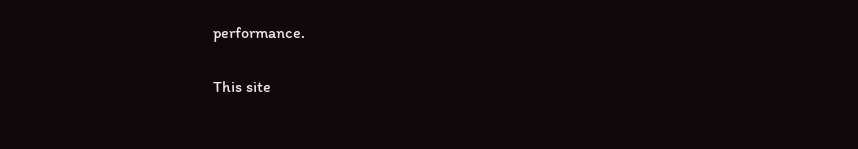performance.

This site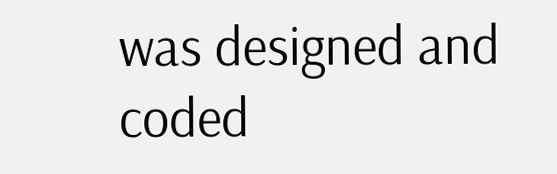was designed and coded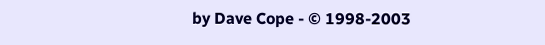by Dave Cope - © 1998-2003